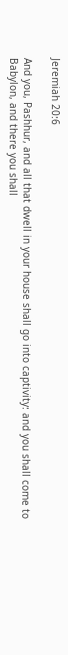Jeremiah 20:6

And you, Pashhur, and all that dwell in your house shall go into captivity: and you shall come to Babylon, and there you shall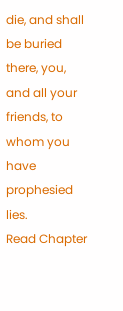die, and shall be buried there, you, and all your friends, to whom you have prophesied lies.
Read Chapter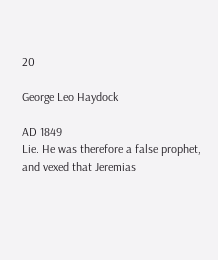20

George Leo Haydock

AD 1849
Lie. He was therefore a false prophet, and vexed that Jeremias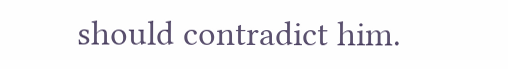should contradict him.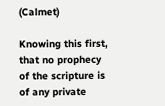(Calmet)

Knowing this first, that no prophecy of the scripture is of any private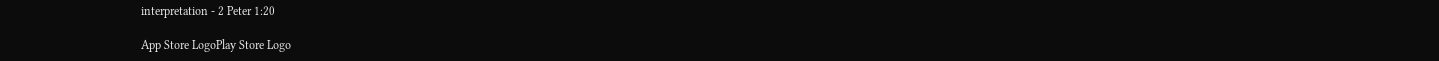interpretation - 2 Peter 1:20

App Store LogoPlay Store Logo